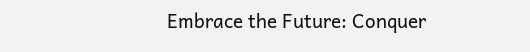Embrace the Future: Conquer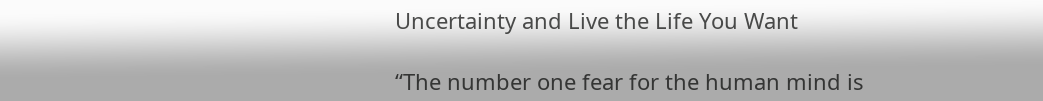Uncertainty and Live the Life You Want

“The number one fear for the human mind is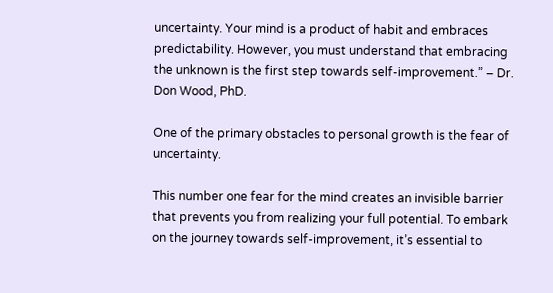uncertainty. Your mind is a product of habit and embraces predictability. However, you must understand that embracing the unknown is the first step towards self-improvement.” – Dr. Don Wood, PhD.

One of the primary obstacles to personal growth is the fear of uncertainty.

This number one fear for the mind creates an invisible barrier that prevents you from realizing your full potential. To embark on the journey towards self-improvement, it’s essential to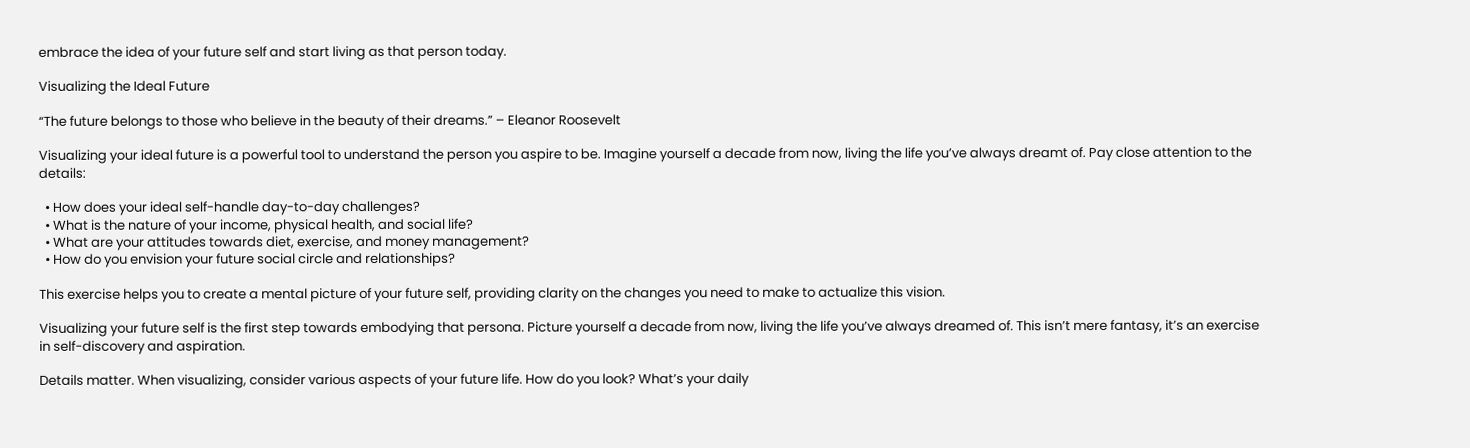embrace the idea of your future self and start living as that person today.

Visualizing the Ideal Future

“The future belongs to those who believe in the beauty of their dreams.” – Eleanor Roosevelt

Visualizing your ideal future is a powerful tool to understand the person you aspire to be. Imagine yourself a decade from now, living the life you’ve always dreamt of. Pay close attention to the details:

  • How does your ideal self-handle day-to-day challenges?
  • What is the nature of your income, physical health, and social life?
  • What are your attitudes towards diet, exercise, and money management?
  • How do you envision your future social circle and relationships?

This exercise helps you to create a mental picture of your future self, providing clarity on the changes you need to make to actualize this vision.

Visualizing your future self is the first step towards embodying that persona. Picture yourself a decade from now, living the life you’ve always dreamed of. This isn’t mere fantasy, it’s an exercise in self-discovery and aspiration.

Details matter. When visualizing, consider various aspects of your future life. How do you look? What’s your daily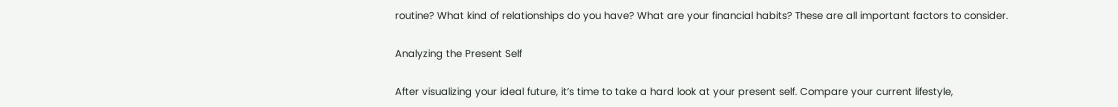routine? What kind of relationships do you have? What are your financial habits? These are all important factors to consider.

Analyzing the Present Self

After visualizing your ideal future, it’s time to take a hard look at your present self. Compare your current lifestyle,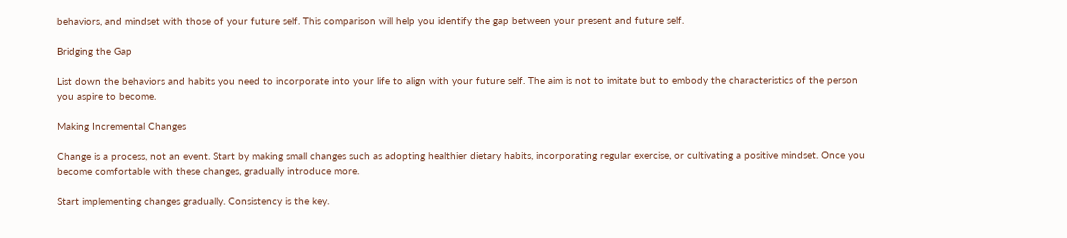behaviors, and mindset with those of your future self. This comparison will help you identify the gap between your present and future self.

Bridging the Gap

List down the behaviors and habits you need to incorporate into your life to align with your future self. The aim is not to imitate but to embody the characteristics of the person you aspire to become.

Making Incremental Changes

Change is a process, not an event. Start by making small changes such as adopting healthier dietary habits, incorporating regular exercise, or cultivating a positive mindset. Once you become comfortable with these changes, gradually introduce more.

Start implementing changes gradually. Consistency is the key.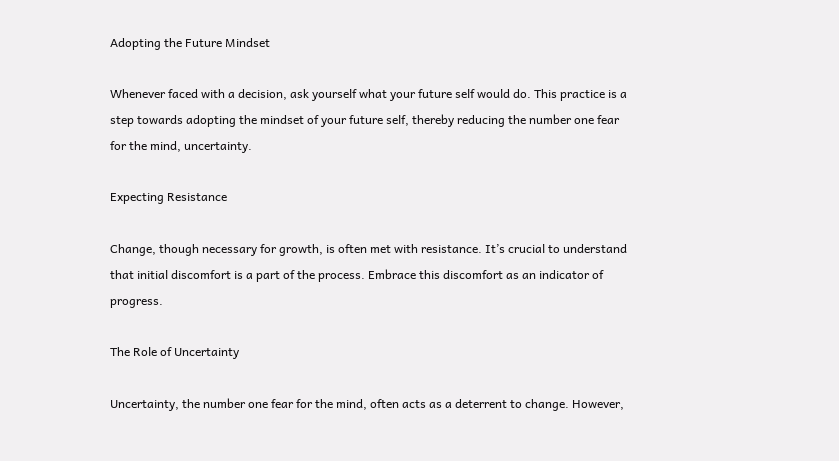Adopting the Future Mindset

Whenever faced with a decision, ask yourself what your future self would do. This practice is a step towards adopting the mindset of your future self, thereby reducing the number one fear for the mind, uncertainty.

Expecting Resistance

Change, though necessary for growth, is often met with resistance. It’s crucial to understand that initial discomfort is a part of the process. Embrace this discomfort as an indicator of progress.

The Role of Uncertainty

Uncertainty, the number one fear for the mind, often acts as a deterrent to change. However,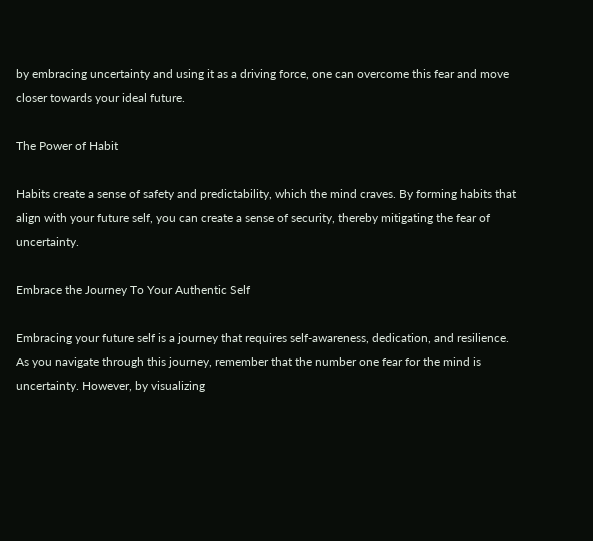by embracing uncertainty and using it as a driving force, one can overcome this fear and move closer towards your ideal future.

The Power of Habit

Habits create a sense of safety and predictability, which the mind craves. By forming habits that align with your future self, you can create a sense of security, thereby mitigating the fear of uncertainty.

Embrace the Journey To Your Authentic Self

Embracing your future self is a journey that requires self-awareness, dedication, and resilience. As you navigate through this journey, remember that the number one fear for the mind is uncertainty. However, by visualizing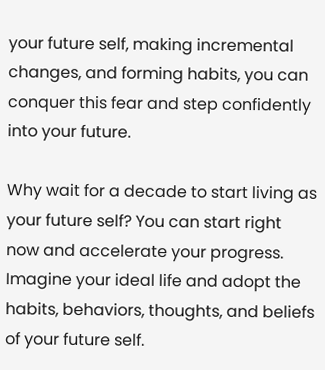your future self, making incremental changes, and forming habits, you can conquer this fear and step confidently into your future.

Why wait for a decade to start living as your future self? You can start right now and accelerate your progress. Imagine your ideal life and adopt the habits, behaviors, thoughts, and beliefs of your future self.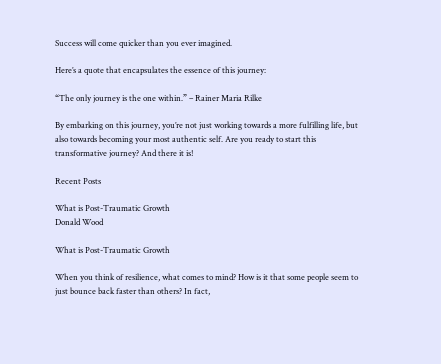Success will come quicker than you ever imagined.

Here’s a quote that encapsulates the essence of this journey:

“The only journey is the one within.” – Rainer Maria Rilke

By embarking on this journey, you’re not just working towards a more fulfilling life, but also towards becoming your most authentic self. Are you ready to start this transformative journey? And there it is!

Recent Posts

What is Post-Traumatic Growth
Donald Wood

What is Post-Traumatic Growth

When you think of resilience, what comes to mind? How is it that some people seem to just bounce back faster than others? In fact,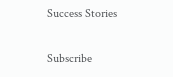Success Stories

Subscribe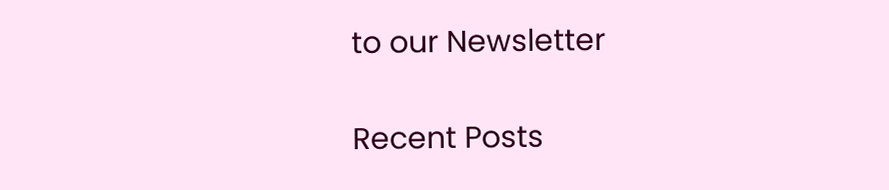to our Newsletter

Recent Posts